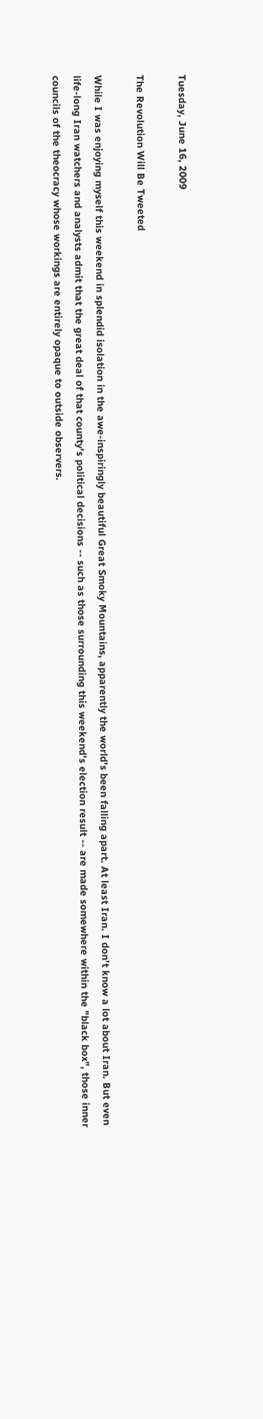Tuesday, June 16, 2009

The Revolution Will Be Tweeted

While I was enjoying myself this weekend in splendid isolation in the awe-inspiringly beautiful Great Smoky Mountains, apparently the world's been falling apart. At least Iran. I don't know a lot about Iran. But even life-long Iran watchers and analysts admit that the great deal of that county's political decisions -- such as those surrounding this weekend's election result -- are made somewhere within the "black box", those inner councils of the theocracy whose workings are entirely opaque to outside observers.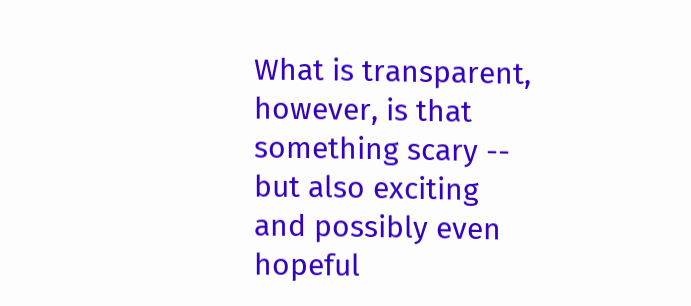What is transparent, however, is that something scary -- but also exciting and possibly even hopeful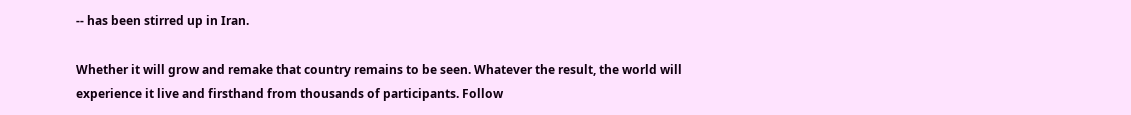-- has been stirred up in Iran.

Whether it will grow and remake that country remains to be seen. Whatever the result, the world will experience it live and firsthand from thousands of participants. Follow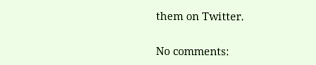them on Twitter.

No comments: